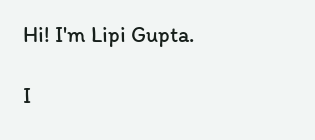Hi! I'm Lipi Gupta.

I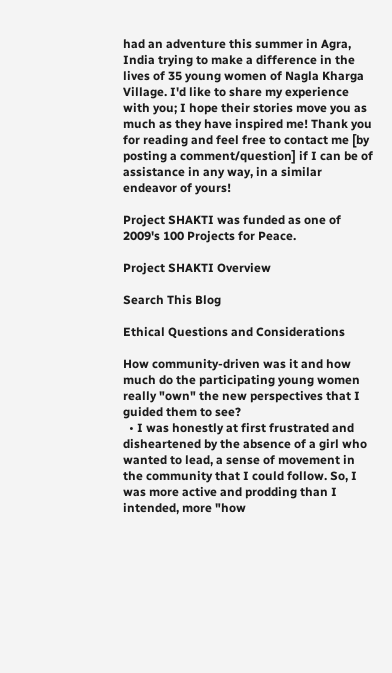had an adventure this summer in Agra, India trying to make a difference in the lives of 35 young women of Nagla Kharga Village. I'd like to share my experience with you; I hope their stories move you as much as they have inspired me! Thank you for reading and feel free to contact me [by posting a comment/question] if I can be of assistance in any way, in a similar endeavor of yours!

Project SHAKTI was funded as one of 2009's 100 Projects for Peace.

Project SHAKTI Overview

Search This Blog

Ethical Questions and Considerations

How community-driven was it and how much do the participating young women really "own" the new perspectives that I guided them to see?
  • I was honestly at first frustrated and disheartened by the absence of a girl who wanted to lead, a sense of movement in the community that I could follow. So, I was more active and prodding than I intended, more "how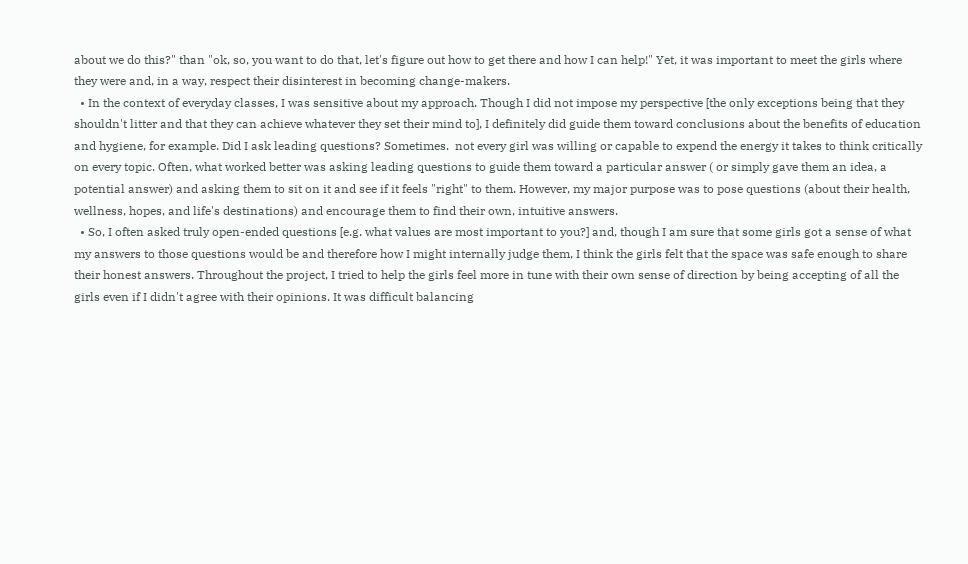about we do this?" than "ok, so, you want to do that, let's figure out how to get there and how I can help!" Yet, it was important to meet the girls where they were and, in a way, respect their disinterest in becoming change-makers.
  • In the context of everyday classes, I was sensitive about my approach. Though I did not impose my perspective [the only exceptions being that they shouldn't litter and that they can achieve whatever they set their mind to], I definitely did guide them toward conclusions about the benefits of education and hygiene, for example. Did I ask leading questions? Sometimes.  not every girl was willing or capable to expend the energy it takes to think critically on every topic. Often, what worked better was asking leading questions to guide them toward a particular answer ( or simply gave them an idea, a potential answer) and asking them to sit on it and see if it feels "right" to them. However, my major purpose was to pose questions (about their health, wellness, hopes, and life's destinations) and encourage them to find their own, intuitive answers.
  • So, I often asked truly open-ended questions [e.g. what values are most important to you?] and, though I am sure that some girls got a sense of what my answers to those questions would be and therefore how I might internally judge them, I think the girls felt that the space was safe enough to share their honest answers. Throughout the project, I tried to help the girls feel more in tune with their own sense of direction by being accepting of all the girls even if I didn't agree with their opinions. It was difficult balancing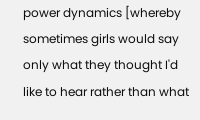power dynamics [whereby sometimes girls would say only what they thought I'd like to hear rather than what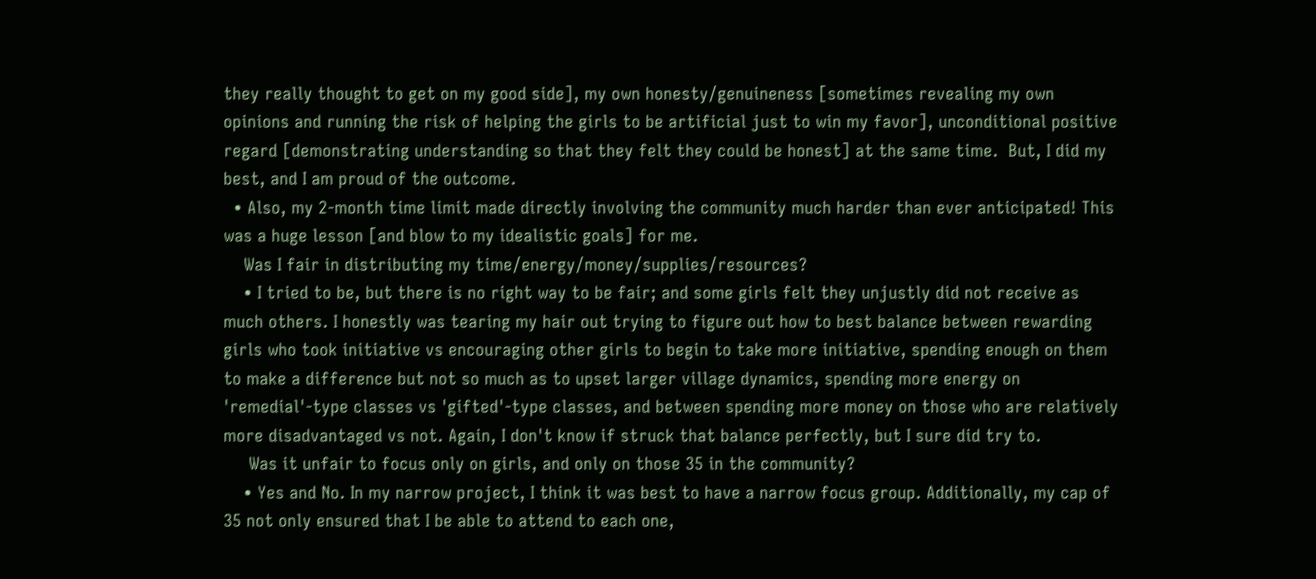they really thought to get on my good side], my own honesty/genuineness [sometimes revealing my own opinions and running the risk of helping the girls to be artificial just to win my favor], unconditional positive regard [demonstrating understanding so that they felt they could be honest] at the same time.  But, I did my best, and I am proud of the outcome.
  • Also, my 2-month time limit made directly involving the community much harder than ever anticipated! This was a huge lesson [and blow to my idealistic goals] for me.
    Was I fair in distributing my time/energy/money/supplies/resources?
    • I tried to be, but there is no right way to be fair; and some girls felt they unjustly did not receive as much others. I honestly was tearing my hair out trying to figure out how to best balance between rewarding girls who took initiative vs encouraging other girls to begin to take more initiative, spending enough on them to make a difference but not so much as to upset larger village dynamics, spending more energy on 'remedial'-type classes vs 'gifted'-type classes, and between spending more money on those who are relatively more disadvantaged vs not. Again, I don't know if struck that balance perfectly, but I sure did try to.
     Was it unfair to focus only on girls, and only on those 35 in the community?
    • Yes and No. In my narrow project, I think it was best to have a narrow focus group. Additionally, my cap of 35 not only ensured that I be able to attend to each one,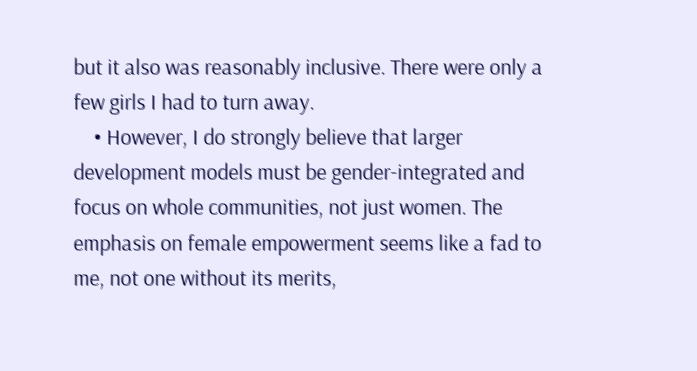but it also was reasonably inclusive. There were only a few girls I had to turn away.
    • However, I do strongly believe that larger development models must be gender-integrated and focus on whole communities, not just women. The emphasis on female empowerment seems like a fad to me, not one without its merits,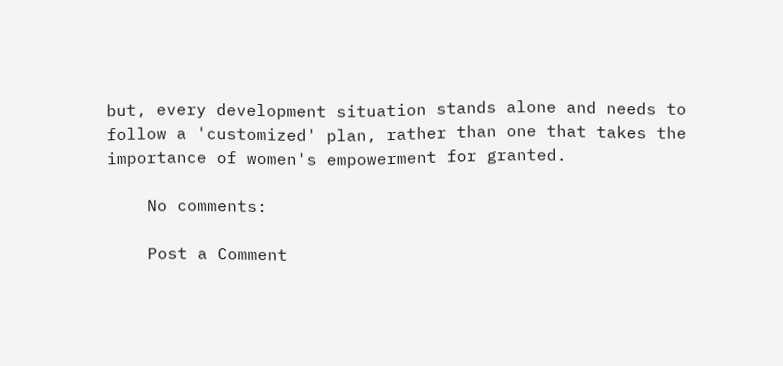but, every development situation stands alone and needs to follow a 'customized' plan, rather than one that takes the importance of women's empowerment for granted.

    No comments:

    Post a Comment